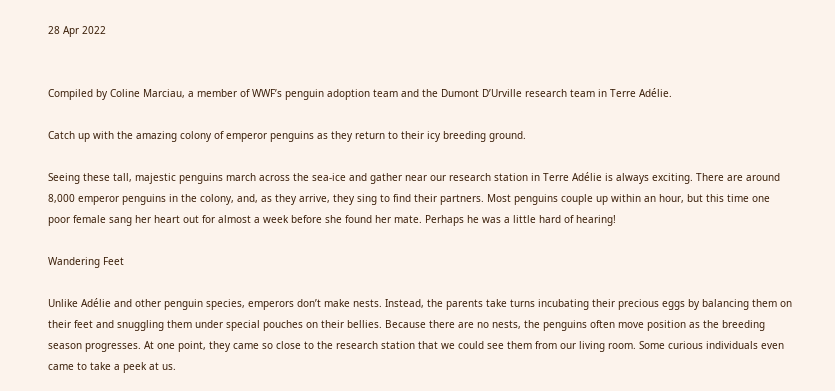28 Apr 2022


Compiled by Coline Marciau, a member of WWF’s penguin adoption team and the Dumont D’Urville research team in Terre Adélie.

Catch up with the amazing colony of emperor penguins as they return to their icy breeding ground.

Seeing these tall, majestic penguins march across the sea-ice and gather near our research station in Terre Adélie is always exciting. There are around 8,000 emperor penguins in the colony, and, as they arrive, they sing to find their partners. Most penguins couple up within an hour, but this time one poor female sang her heart out for almost a week before she found her mate. Perhaps he was a little hard of hearing!

Wandering Feet

Unlike Adélie and other penguin species, emperors don’t make nests. Instead, the parents take turns incubating their precious eggs by balancing them on their feet and snuggling them under special pouches on their bellies. Because there are no nests, the penguins often move position as the breeding season progresses. At one point, they came so close to the research station that we could see them from our living room. Some curious individuals even came to take a peek at us.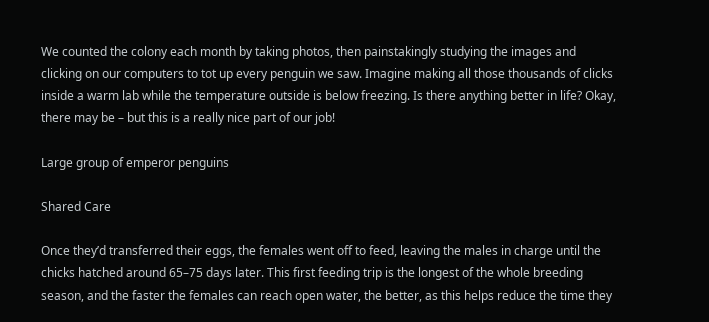We counted the colony each month by taking photos, then painstakingly studying the images and clicking on our computers to tot up every penguin we saw. Imagine making all those thousands of clicks inside a warm lab while the temperature outside is below freezing. Is there anything better in life? Okay, there may be – but this is a really nice part of our job!

Large group of emperor penguins

Shared Care

Once they’d transferred their eggs, the females went off to feed, leaving the males in charge until the chicks hatched around 65–75 days later. This first feeding trip is the longest of the whole breeding season, and the faster the females can reach open water, the better, as this helps reduce the time they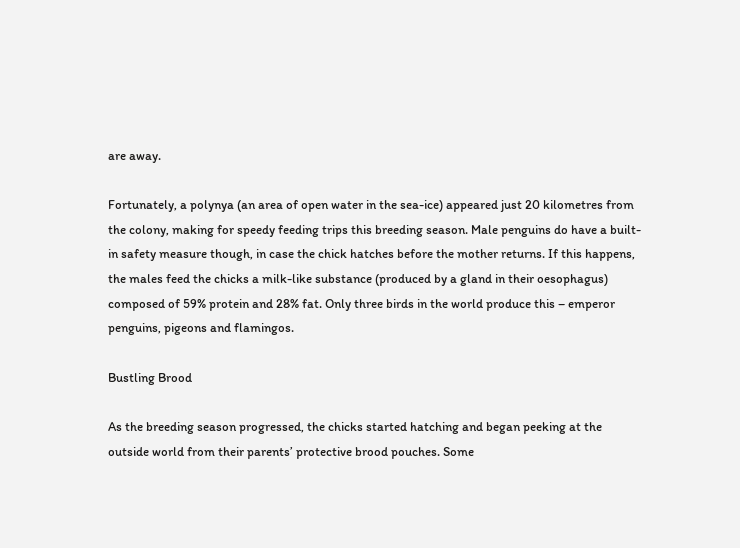are away.

Fortunately, a polynya (an area of open water in the sea-ice) appeared just 20 kilometres from the colony, making for speedy feeding trips this breeding season. Male penguins do have a built-in safety measure though, in case the chick hatches before the mother returns. If this happens, the males feed the chicks a milk-like substance (produced by a gland in their oesophagus) composed of 59% protein and 28% fat. Only three birds in the world produce this – emperor penguins, pigeons and flamingos.

Bustling Brood

As the breeding season progressed, the chicks started hatching and began peeking at the outside world from their parents’ protective brood pouches. Some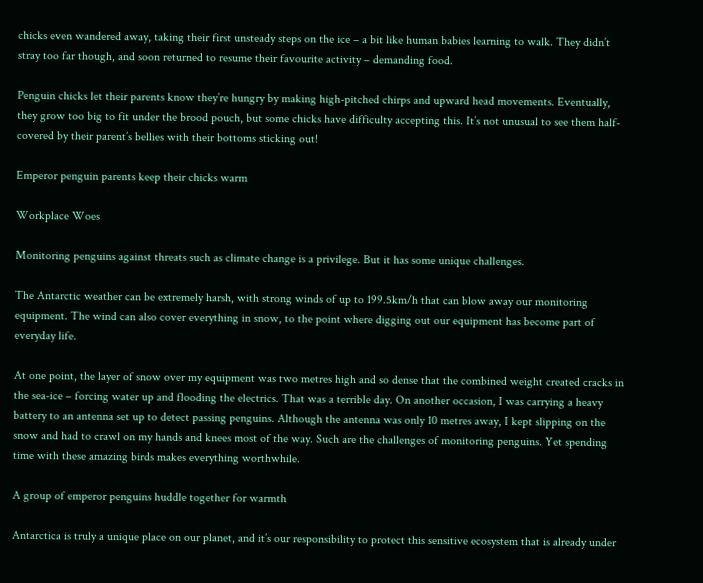chicks even wandered away, taking their first unsteady steps on the ice – a bit like human babies learning to walk. They didn’t stray too far though, and soon returned to resume their favourite activity – demanding food.

Penguin chicks let their parents know they’re hungry by making high-pitched chirps and upward head movements. Eventually, they grow too big to fit under the brood pouch, but some chicks have difficulty accepting this. It’s not unusual to see them half-covered by their parent’s bellies with their bottoms sticking out!

Emperor penguin parents keep their chicks warm

Workplace Woes

Monitoring penguins against threats such as climate change is a privilege. But it has some unique challenges.

The Antarctic weather can be extremely harsh, with strong winds of up to 199.5km/h that can blow away our monitoring equipment. The wind can also cover everything in snow, to the point where digging out our equipment has become part of everyday life.

At one point, the layer of snow over my equipment was two metres high and so dense that the combined weight created cracks in the sea-ice – forcing water up and flooding the electrics. That was a terrible day. On another occasion, I was carrying a heavy battery to an antenna set up to detect passing penguins. Although the antenna was only 10 metres away, I kept slipping on the snow and had to crawl on my hands and knees most of the way. Such are the challenges of monitoring penguins. Yet spending time with these amazing birds makes everything worthwhile.

A group of emperor penguins huddle together for warmth

Antarctica is truly a unique place on our planet, and it’s our responsibility to protect this sensitive ecosystem that is already under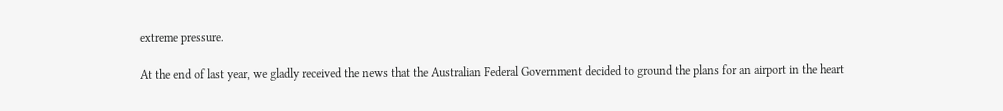extreme pressure.

At the end of last year, we gladly received the news that the Australian Federal Government decided to ground the plans for an airport in the heart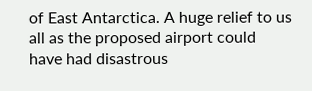of East Antarctica. A huge relief to us all as the proposed airport could have had disastrous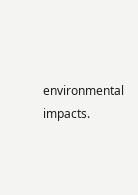environmental impacts.